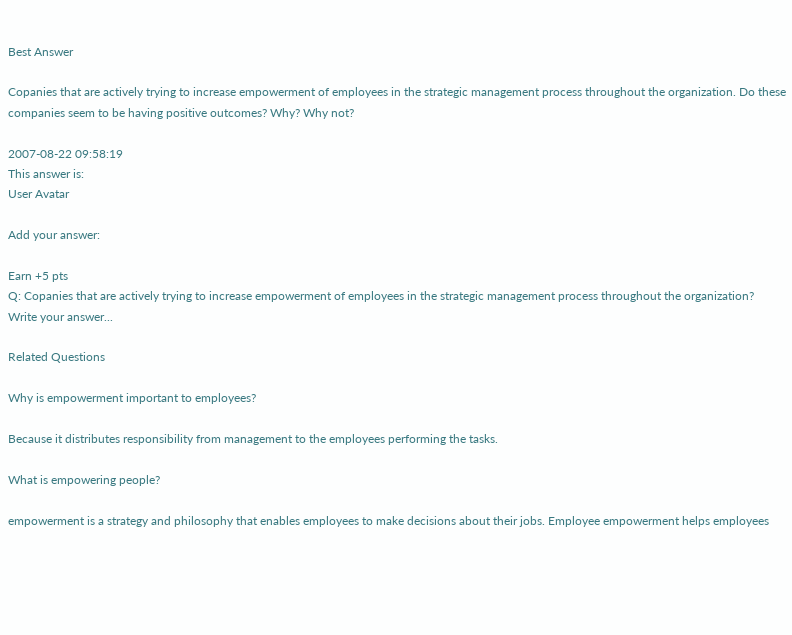Best Answer

Copanies that are actively trying to increase empowerment of employees in the strategic management process throughout the organization. Do these companies seem to be having positive outcomes? Why? Why not?

2007-08-22 09:58:19
This answer is:
User Avatar

Add your answer:

Earn +5 pts
Q: Copanies that are actively trying to increase empowerment of employees in the strategic management process throughout the organization?
Write your answer...

Related Questions

Why is empowerment important to employees?

Because it distributes responsibility from management to the employees performing the tasks.

What is empowering people?

empowerment is a strategy and philosophy that enables employees to make decisions about their jobs. Employee empowerment helps employees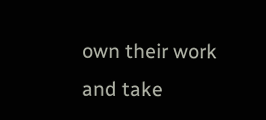own their work and take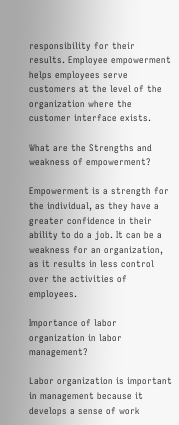responsibility for their results. Employee empowerment helps employees serve customers at the level of the organization where the customer interface exists.

What are the Strengths and weakness of empowerment?

Empowerment is a strength for the individual, as they have a greater confidence in their ability to do a job. It can be a weakness for an organization, as it results in less control over the activities of employees.

Importance of labor organization in labor management?

Labor organization is important in management because it develops a sense of work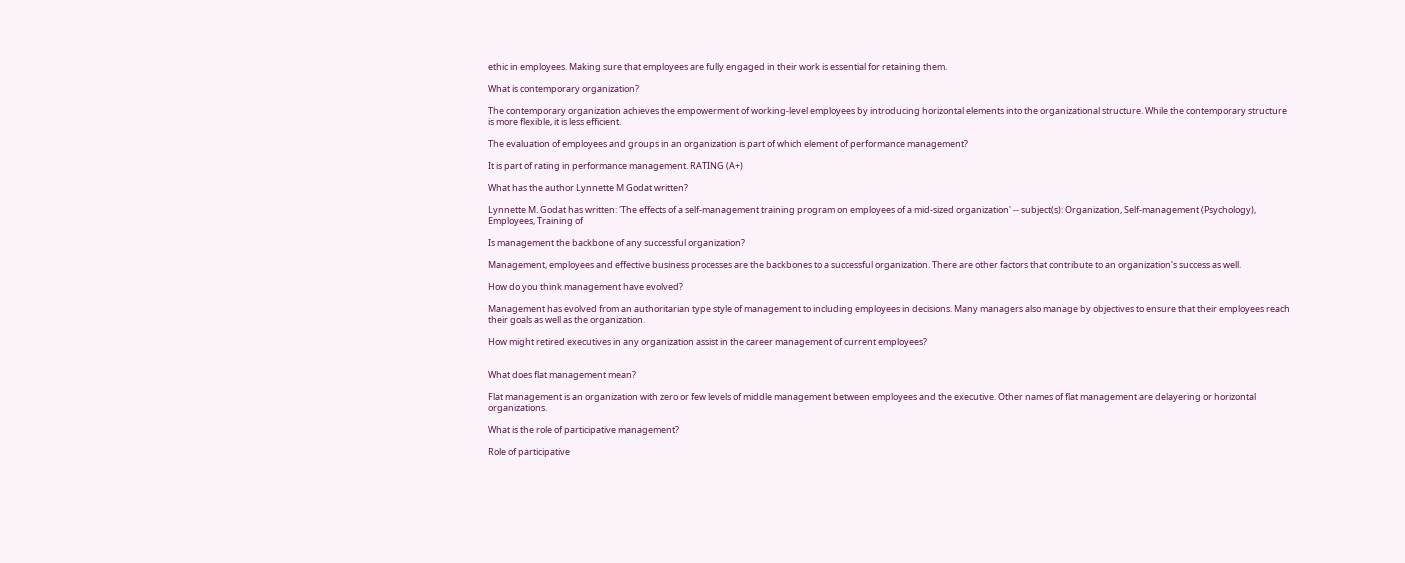ethic in employees. Making sure that employees are fully engaged in their work is essential for retaining them.

What is contemporary organization?

The contemporary organization achieves the empowerment of working-level employees by introducing horizontal elements into the organizational structure. While the contemporary structure is more flexible, it is less efficient.

The evaluation of employees and groups in an organization is part of which element of performance management?

It is part of rating in performance management. RATING (A+)

What has the author Lynnette M Godat written?

Lynnette M. Godat has written: 'The effects of a self-management training program on employees of a mid-sized organization' -- subject(s): Organization, Self-management (Psychology), Employees, Training of

Is management the backbone of any successful organization?

Management, employees and effective business processes are the backbones to a successful organization. There are other factors that contribute to an organization's success as well.

How do you think management have evolved?

Management has evolved from an authoritarian type style of management to including employees in decisions. Many managers also manage by objectives to ensure that their employees reach their goals as well as the organization.

How might retired executives in any organization assist in the career management of current employees?


What does flat management mean?

Flat management is an organization with zero or few levels of middle management between employees and the executive. Other names of flat management are delayering or horizontal organizations.

What is the role of participative management?

Role of participative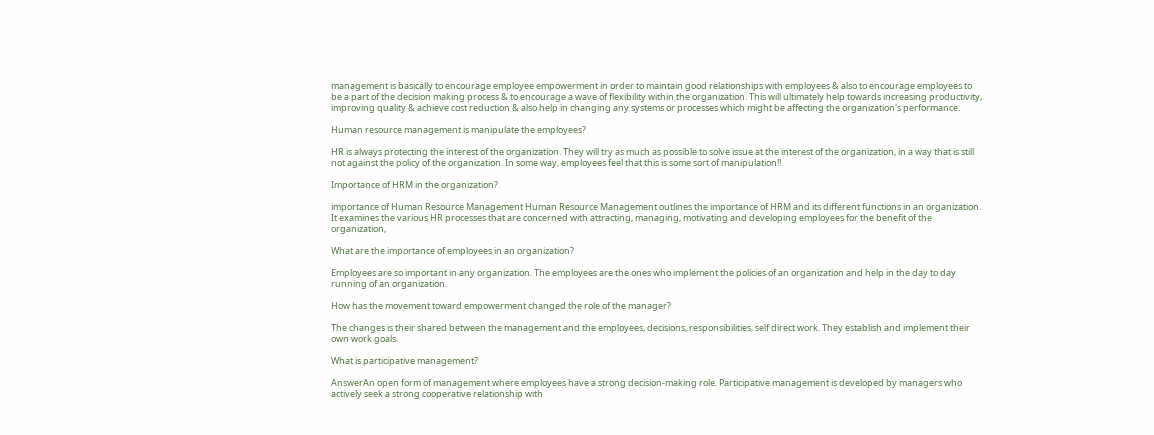management is basically to encourage employee empowerment in order to maintain good relationships with employees & also to encourage employees to be a part of the decision making process & to encourage a wave of flexibility within the organization. This will ultimately help towards increasing productivity, improving quality & achieve cost reduction & also help in changing any systems or processes which might be affecting the organization's performance.

Human resource management is manipulate the employees?

HR is always protecting the interest of the organization. They will try as much as possible to solve issue at the interest of the organization, in a way that is still not against the policy of the organization. In some way, employees feel that this is some sort of manipulation!!

Importance of HRM in the organization?

importance of Human Resource Management Human Resource Management outlines the importance of HRM and its different functions in an organization. It examines the various HR processes that are concerned with attracting, managing, motivating and developing employees for the benefit of the organization,

What are the importance of employees in an organization?

Employees are so important in any organization. The employees are the ones who implement the policies of an organization and help in the day to day running of an organization.

How has the movement toward empowerment changed the role of the manager?

The changes is their shared between the management and the employees, decisions, responsibilities, self direct work. They establish and implement their own work goals.

What is participative management?

AnswerAn open form of management where employees have a strong decision-making role. Participative management is developed by managers who actively seek a strong cooperative relationship with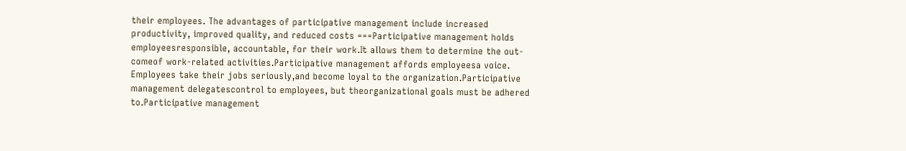their employees. The advantages of participative management include increased productivity, improved quality, and reduced costs ===Participative management holds employeesresponsible, accountable, for their work.It allows them to determine the out-comeof work-related activities.Participative management affords employeesa voice. Employees take their jobs seriously,and become loyal to the organization.Participative management delegatescontrol to employees, but theorganizational goals must be adhered to.Participative management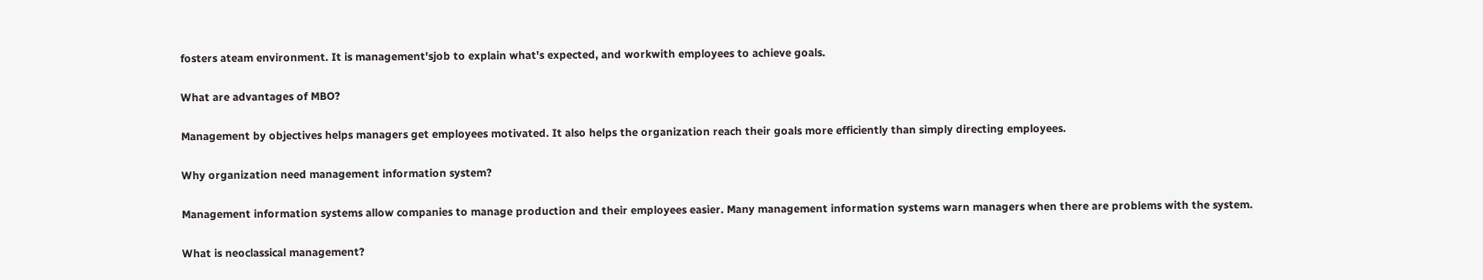fosters ateam environment. It is management'sjob to explain what's expected, and workwith employees to achieve goals.

What are advantages of MBO?

Management by objectives helps managers get employees motivated. It also helps the organization reach their goals more efficiently than simply directing employees.

Why organization need management information system?

Management information systems allow companies to manage production and their employees easier. Many management information systems warn managers when there are problems with the system.

What is neoclassical management?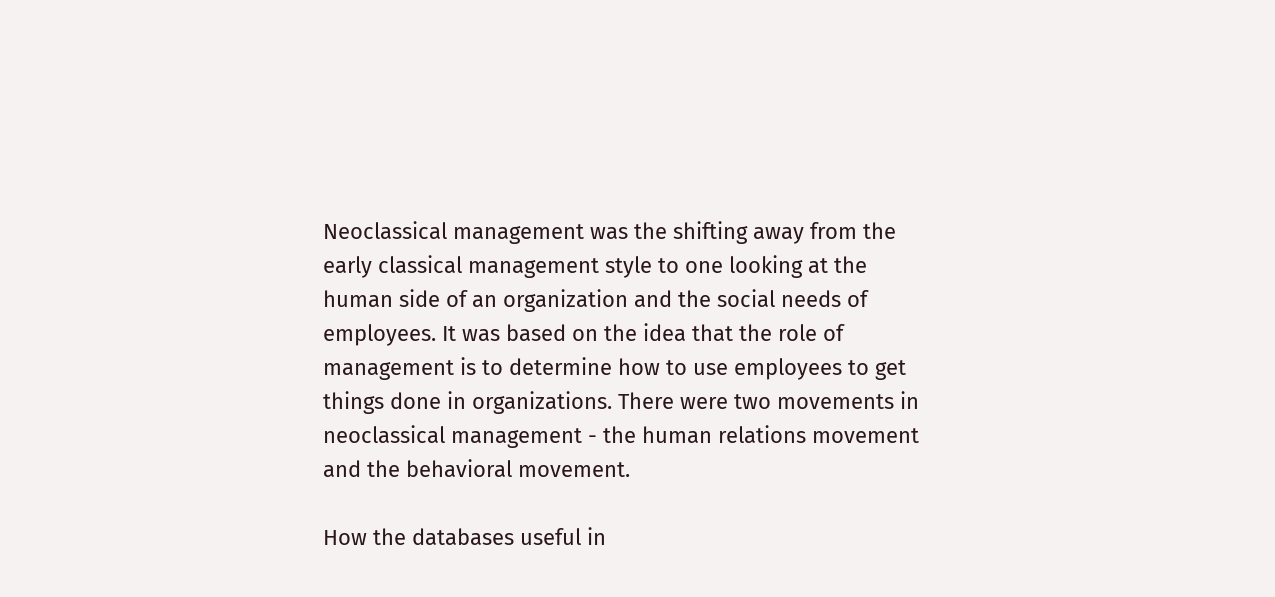Neoclassical management was the shifting away from the early classical management style to one looking at the human side of an organization and the social needs of employees. It was based on the idea that the role of management is to determine how to use employees to get things done in organizations. There were two movements in neoclassical management - the human relations movement and the behavioral movement.

How the databases useful in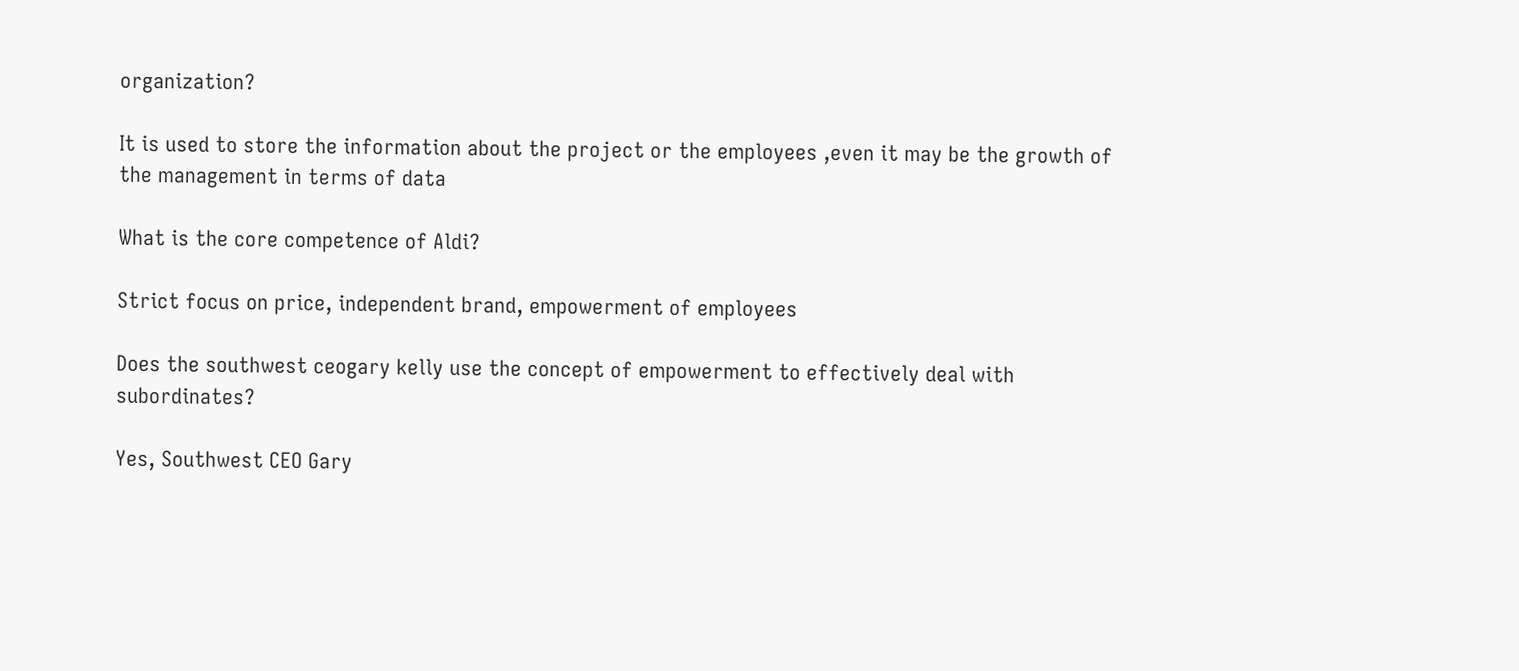organization?

It is used to store the information about the project or the employees ,even it may be the growth of the management in terms of data

What is the core competence of Aldi?

Strict focus on price, independent brand, empowerment of employees

Does the southwest ceogary kelly use the concept of empowerment to effectively deal with subordinates?

Yes, Southwest CEO Gary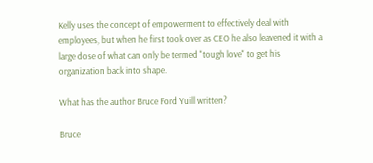Kelly uses the concept of empowerment to effectively deal with employees, but when he first took over as CEO he also leavened it with a large dose of what can only be termed "tough love" to get his organization back into shape.

What has the author Bruce Ford Yuill written?

Bruce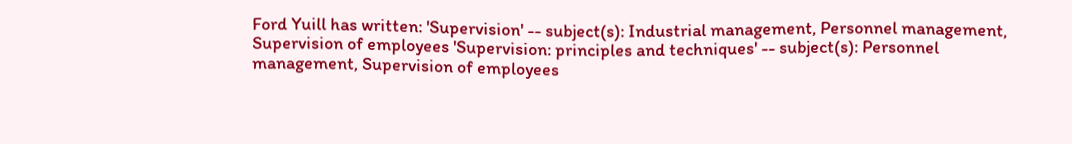Ford Yuill has written: 'Supervision' -- subject(s): Industrial management, Personnel management, Supervision of employees 'Supervision: principles and techniques' -- subject(s): Personnel management, Supervision of employees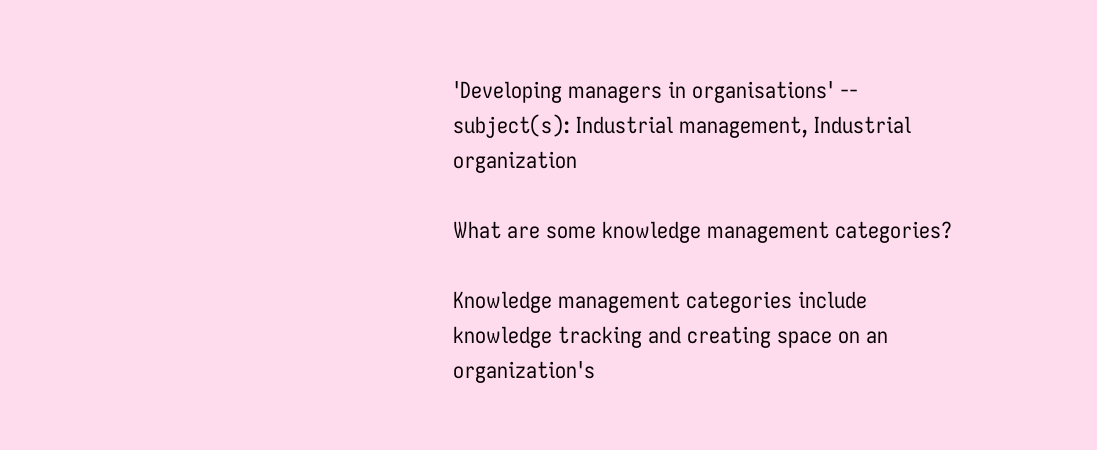'Developing managers in organisations' -- subject(s): Industrial management, Industrial organization

What are some knowledge management categories?

Knowledge management categories include knowledge tracking and creating space on an organization's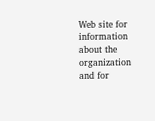Web site for information about the organization and for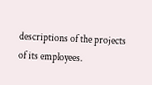descriptions of the projects of its employees.